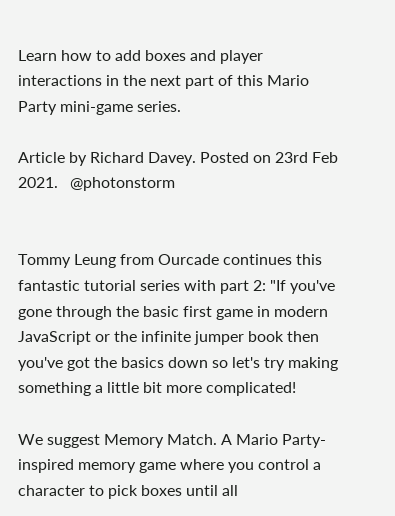Learn how to add boxes and player interactions in the next part of this Mario Party mini-game series.

Article by Richard Davey. Posted on 23rd Feb 2021.   @photonstorm


Tommy Leung from Ourcade continues this fantastic tutorial series with part 2: "If you've gone through the basic first game in modern JavaScript or the infinite jumper book then you've got the basics down so let's try making something a little bit more complicated!

We suggest Memory Match. A Mario Party-inspired memory game where you control a character to pick boxes until all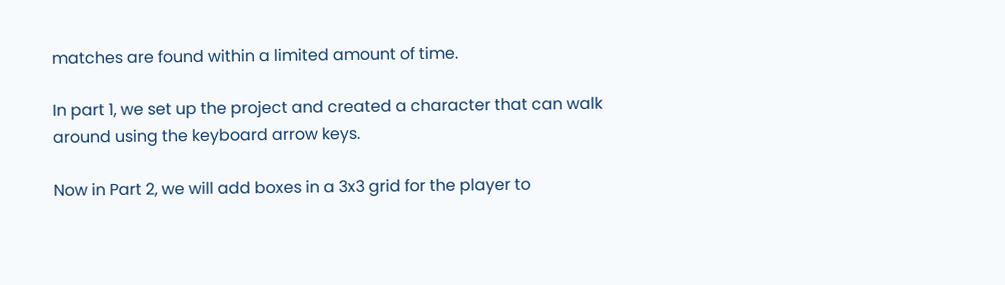matches are found within a limited amount of time.

In part 1, we set up the project and created a character that can walk around using the keyboard arrow keys.

Now in Part 2, we will add boxes in a 3x3 grid for the player to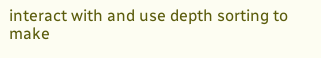interact with and use depth sorting to make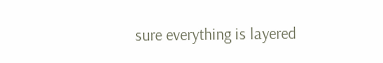sure everything is layered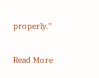properly."

Read More